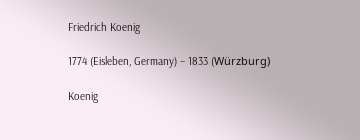Friedrich Koenig

1774 (Eisleben, Germany) – 1833 (Würzburg)

Koenig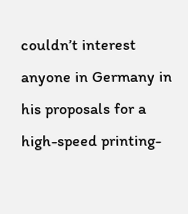couldn’t interest anyone in Germany in his proposals for a high-speed printing-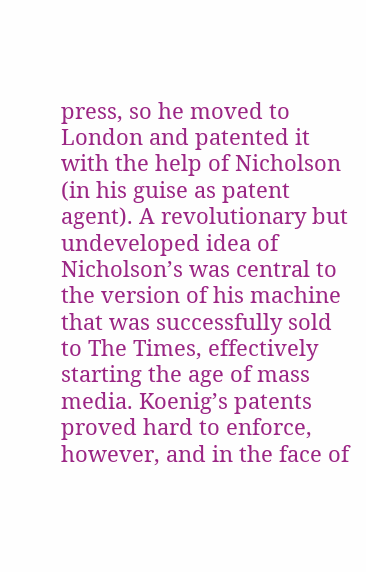press, so he moved to London and patented it with the help of Nicholson (in his guise as patent agent). A revolutionary but undeveloped idea of Nicholson’s was central to the version of his machine that was successfully sold to The Times, effectively starting the age of mass media. Koenig’s patents proved hard to enforce, however, and in the face of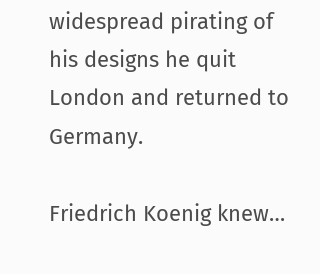widespread pirating of his designs he quit London and returned to Germany.

Friedrich Koenig knew…